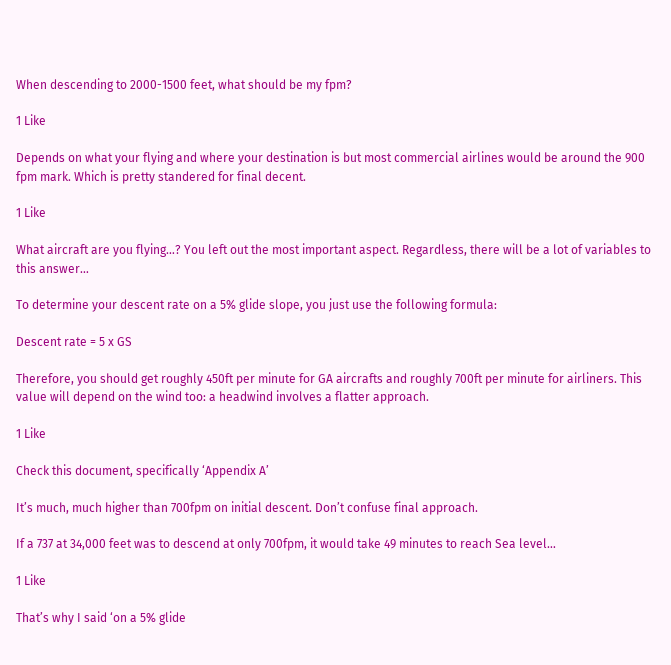When descending to 2000-1500 feet, what should be my fpm?

1 Like

Depends on what your flying and where your destination is but most commercial airlines would be around the 900 fpm mark. Which is pretty standered for final decent.

1 Like

What aircraft are you flying…? You left out the most important aspect. Regardless, there will be a lot of variables to this answer…

To determine your descent rate on a 5% glide slope, you just use the following formula:

Descent rate = 5 x GS

Therefore, you should get roughly 450ft per minute for GA aircrafts and roughly 700ft per minute for airliners. This value will depend on the wind too: a headwind involves a flatter approach.

1 Like

Check this document, specifically ‘Appendix A’

It’s much, much higher than 700fpm on initial descent. Don’t confuse final approach.

If a 737 at 34,000 feet was to descend at only 700fpm, it would take 49 minutes to reach Sea level…

1 Like

That’s why I said ‘on a 5% glide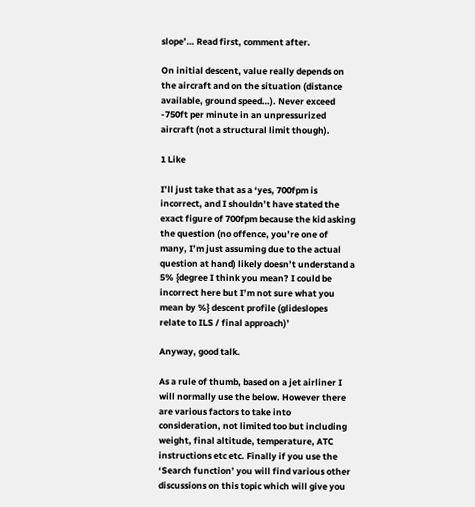slope’… Read first, comment after.

On initial descent, value really depends on the aircraft and on the situation (distance available, ground speed…). Never exceed -750ft per minute in an unpressurized aircraft (not a structural limit though).

1 Like

I’ll just take that as a ‘yes, 700fpm is incorrect, and I shouldn’t have stated the exact figure of 700fpm because the kid asking the question (no offence, you’re one of many, I’m just assuming due to the actual question at hand) likely doesn’t understand a 5% {degree I think you mean? I could be incorrect here but I’m not sure what you mean by %} descent profile (glideslopes relate to ILS / final approach)’

Anyway, good talk.

As a rule of thumb, based on a jet airliner I will normally use the below. However there are various factors to take into consideration, not limited too but including weight, final altitude, temperature, ATC instructions etc etc. Finally if you use the ‘Search function’ you will find various other discussions on this topic which will give you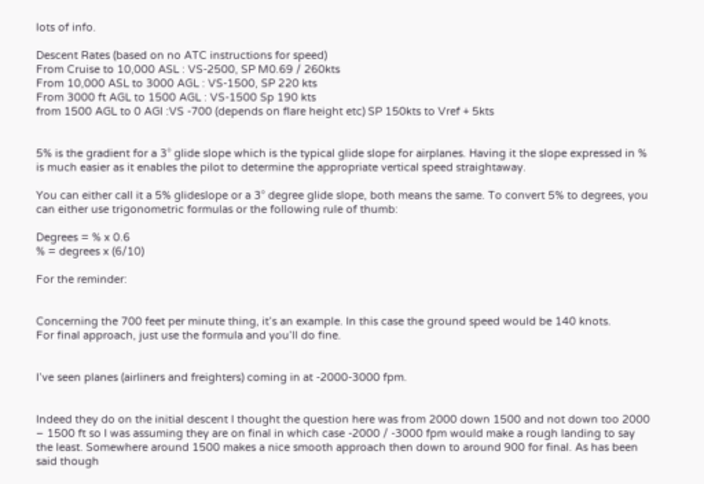lots of info.

Descent Rates (based on no ATC instructions for speed)
From Cruise to 10,000 ASL : VS-2500, SP M0.69 / 260kts
From 10,000 ASL to 3000 AGL : VS-1500, SP 220 kts
From 3000 ft AGL to 1500 AGL : VS-1500 Sp 190 kts
from 1500 AGL to 0 AGl :VS -700 (depends on flare height etc) SP 150kts to Vref + 5kts


5% is the gradient for a 3° glide slope which is the typical glide slope for airplanes. Having it the slope expressed in % is much easier as it enables the pilot to determine the appropriate vertical speed straightaway.

You can either call it a 5% glideslope or a 3° degree glide slope, both means the same. To convert 5% to degrees, you can either use trigonometric formulas or the following rule of thumb:

Degrees = % x 0.6
% = degrees x (6/10)

For the reminder:


Concerning the 700 feet per minute thing, it’s an example. In this case the ground speed would be 140 knots.
For final approach, just use the formula and you’ll do fine.


I’ve seen planes (airliners and freighters) coming in at -2000-3000 fpm.


Indeed they do on the initial descent I thought the question here was from 2000 down 1500 and not down too 2000 – 1500 ft so I was assuming they are on final in which case -2000 / -3000 fpm would make a rough landing to say the least. Somewhere around 1500 makes a nice smooth approach then down to around 900 for final. As has been said though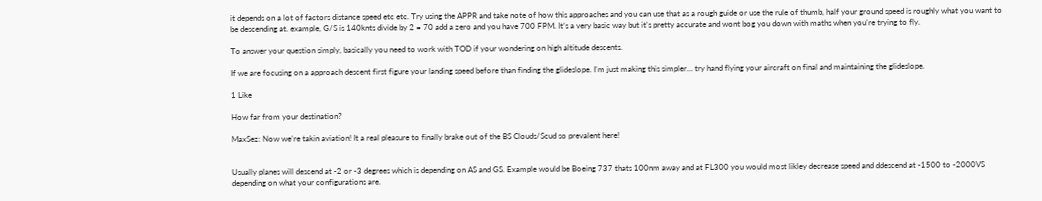it depends on a lot of factors distance speed etc etc. Try using the APPR and take note of how this approaches and you can use that as a rough guide or use the rule of thumb, half your ground speed is roughly what you want to be descending at. example, G/S is 140knts divide by 2 = 70 add a zero and you have 700 FPM. It’s a very basic way but it’s pretty accurate and wont bog you down with maths when you’re trying to fly.

To answer your question simply, basically you need to work with TOD if your wondering on high altitude descents.

If we are focusing on a approach descent first figure your landing speed before than finding the glideslope. I’m just making this simpler… try hand flying your aircraft on final and maintaining the glideslope.

1 Like

How far from your destination?

MaxSez: Now we’re takin aviation! It a real pleasure to finally brake out of the BS Clouds/Scud so prevalent here!


Usually planes will descend at -2 or -3 degrees which is depending on AS and GS. Example would be Boeing 737 thats 100nm away and at FL300 you would most likley decrease speed and ddescend at -1500 to -2000VS depending on what your configurations are.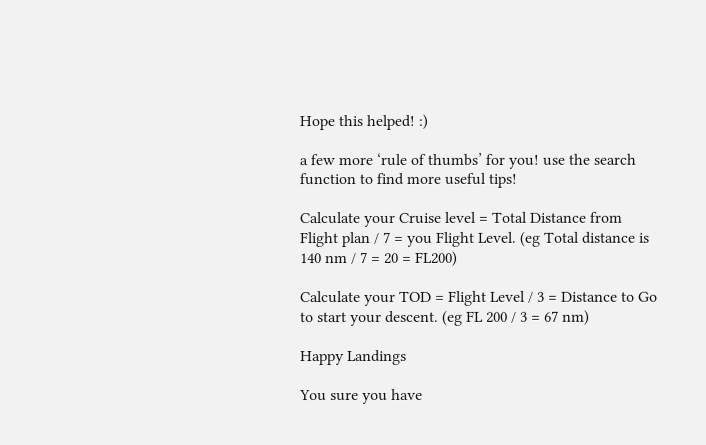Hope this helped! :)

a few more ‘rule of thumbs’ for you! use the search function to find more useful tips!

Calculate your Cruise level = Total Distance from Flight plan / 7 = you Flight Level. (eg Total distance is 140 nm / 7 = 20 = FL200)

Calculate your TOD = Flight Level / 3 = Distance to Go to start your descent. (eg FL 200 / 3 = 67 nm)

Happy Landings

You sure you have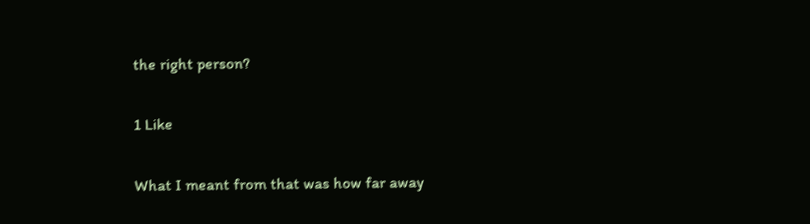the right person?

1 Like

What I meant from that was how far away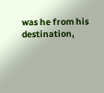was he from his destination,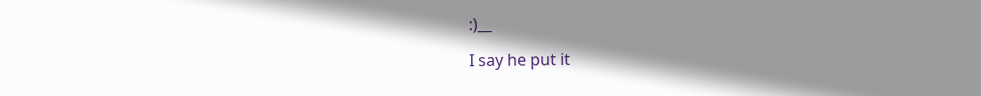:)__

I say he put it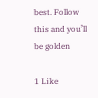best. Follow this and you’ll be golden

1 Like